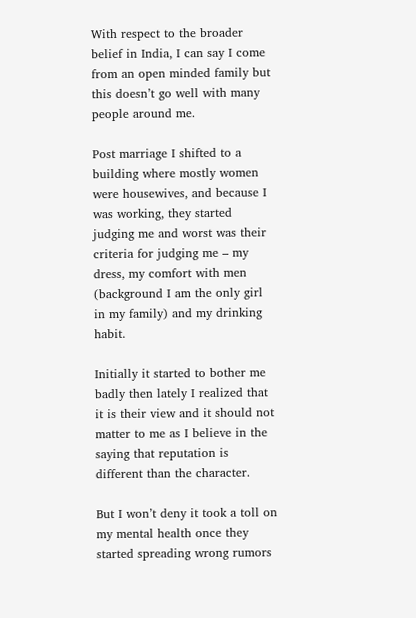With respect to the broader belief in India, I can say I come from an open minded family but this doesn’t go well with many people around me.

Post marriage I shifted to a building where mostly women were housewives, and because I was working, they started judging me and worst was their criteria for judging me – my dress, my comfort with men (background I am the only girl in my family) and my drinking habit.

Initially it started to bother me badly then lately I realized that it is their view and it should not matter to me as I believe in the saying that reputation is different than the character.

But I won’t deny it took a toll on my mental health once they started spreading wrong rumors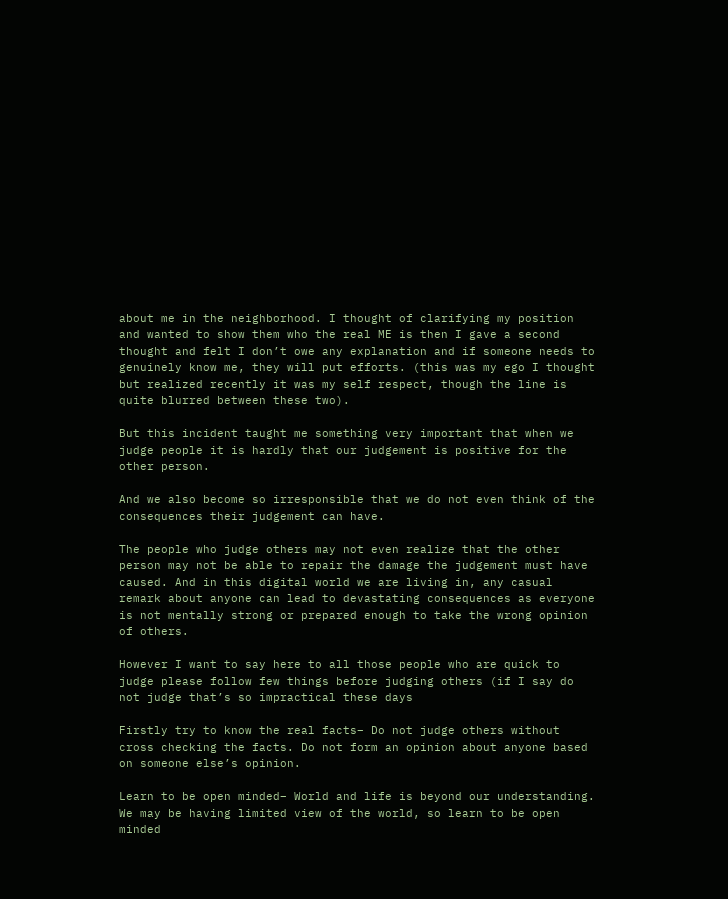about me in the neighborhood. I thought of clarifying my position and wanted to show them who the real ME is then I gave a second thought and felt I don’t owe any explanation and if someone needs to genuinely know me, they will put efforts. (this was my ego I thought but realized recently it was my self respect, though the line is quite blurred between these two).

But this incident taught me something very important that when we judge people it is hardly that our judgement is positive for the other person.

And we also become so irresponsible that we do not even think of the consequences their judgement can have.

The people who judge others may not even realize that the other person may not be able to repair the damage the judgement must have caused. And in this digital world we are living in, any casual remark about anyone can lead to devastating consequences as everyone is not mentally strong or prepared enough to take the wrong opinion of others.

However I want to say here to all those people who are quick to judge please follow few things before judging others (if I say do not judge that’s so impractical these days

Firstly try to know the real facts– Do not judge others without cross checking the facts. Do not form an opinion about anyone based on someone else’s opinion.

Learn to be open minded– World and life is beyond our understanding.  We may be having limited view of the world, so learn to be open minded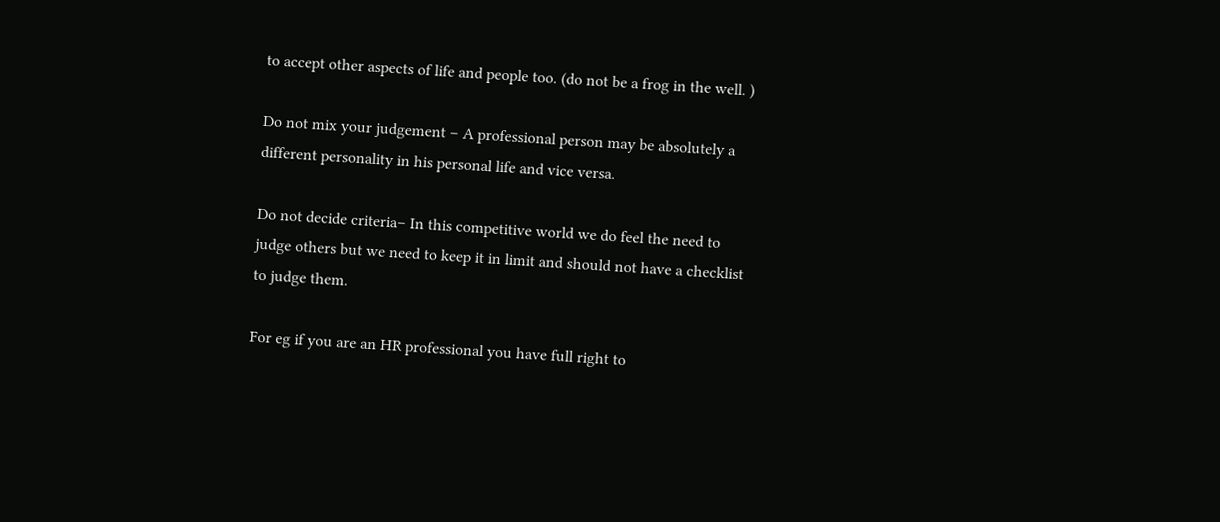to accept other aspects of life and people too. (do not be a frog in the well. )

Do not mix your judgement – A professional person may be absolutely a different personality in his personal life and vice versa.

Do not decide criteria– In this competitive world we do feel the need to judge others but we need to keep it in limit and should not have a checklist to judge them.

For eg if you are an HR professional you have full right to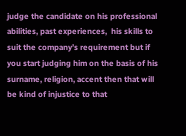judge the candidate on his professional abilities, past experiences,  his skills to suit the company’s requirement but if you start judging him on the basis of his surname, religion, accent then that will be kind of injustice to that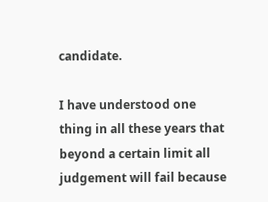candidate.

I have understood one thing in all these years that beyond a certain limit all judgement will fail because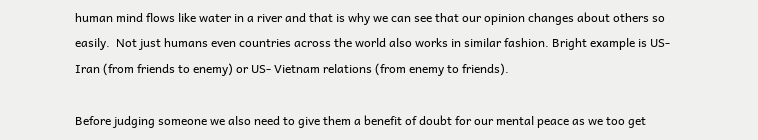human mind flows like water in a river and that is why we can see that our opinion changes about others so easily.  Not just humans even countries across the world also works in similar fashion. Bright example is US-Iran (from friends to enemy) or US- Vietnam relations (from enemy to friends).

Before judging someone we also need to give them a benefit of doubt for our mental peace as we too get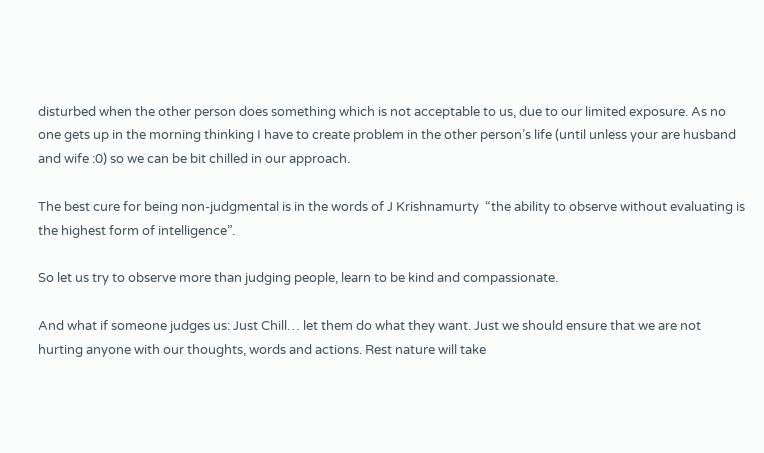disturbed when the other person does something which is not acceptable to us, due to our limited exposure. As no one gets up in the morning thinking I have to create problem in the other person’s life (until unless your are husband and wife :0) so we can be bit chilled in our approach.

The best cure for being non-judgmental is in the words of J Krishnamurty  “the ability to observe without evaluating is the highest form of intelligence”.

So let us try to observe more than judging people, learn to be kind and compassionate.

And what if someone judges us: Just Chill… let them do what they want. Just we should ensure that we are not hurting anyone with our thoughts, words and actions. Rest nature will take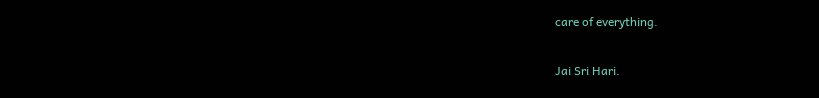care of everything.

Jai Sri Hari.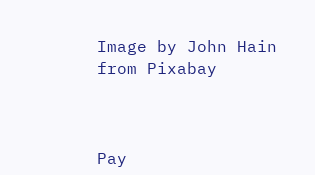Image by John Hain from Pixabay



Pay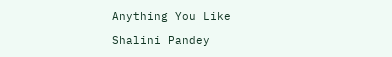Anything You Like

Shalini Pandey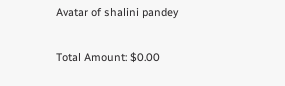Avatar of shalini pandey

Total Amount: $0.00